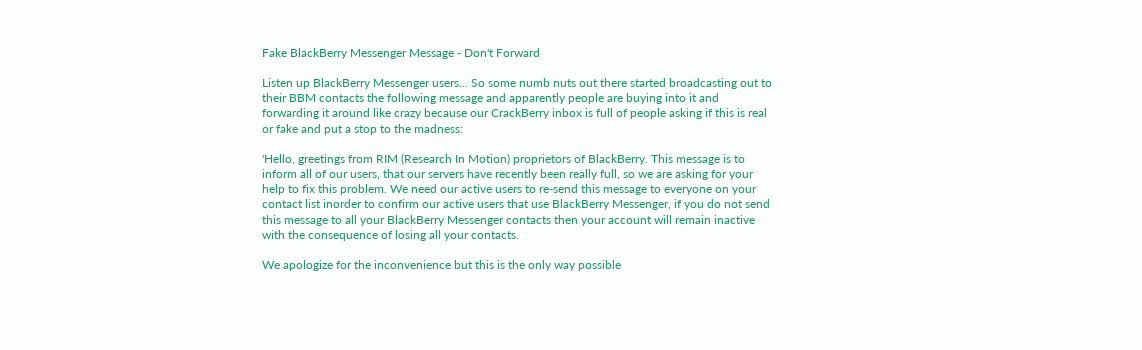Fake BlackBerry Messenger Message - Don't Forward

Listen up BlackBerry Messenger users... So some numb nuts out there started broadcasting out to their BBM contacts the following message and apparently people are buying into it and forwarding it around like crazy because our CrackBerry inbox is full of people asking if this is real or fake and put a stop to the madness:

'Hello, greetings from RIM (Research In Motion) proprietors of BlackBerry. This message is to inform all of our users, that our servers have recently been really full, so we are asking for your help to fix this problem. We need our active users to re-send this message to everyone on your contact list inorder to confirm our active users that use BlackBerry Messenger, if you do not send this message to all your BlackBerry Messenger contacts then your account will remain inactive with the consequence of losing all your contacts.

We apologize for the inconvenience but this is the only way possible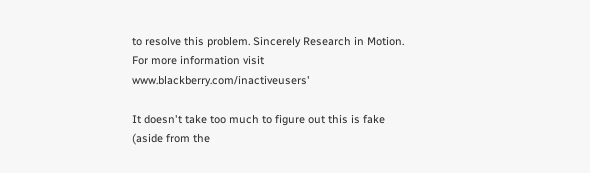to resolve this problem. Sincerely Research in Motion. For more information visit www.blackberry.com/inactiveusers'

It doesn't take too much to figure out this is fake (aside from the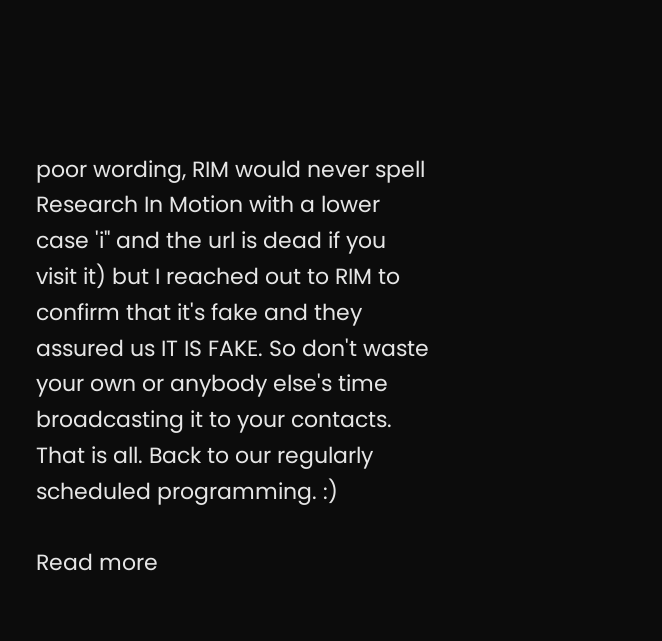poor wording, RIM would never spell Research In Motion with a lower case 'i" and the url is dead if you visit it) but I reached out to RIM to confirm that it's fake and they assured us IT IS FAKE. So don't waste your own or anybody else's time broadcasting it to your contacts. That is all. Back to our regularly scheduled programming. :)

Read more